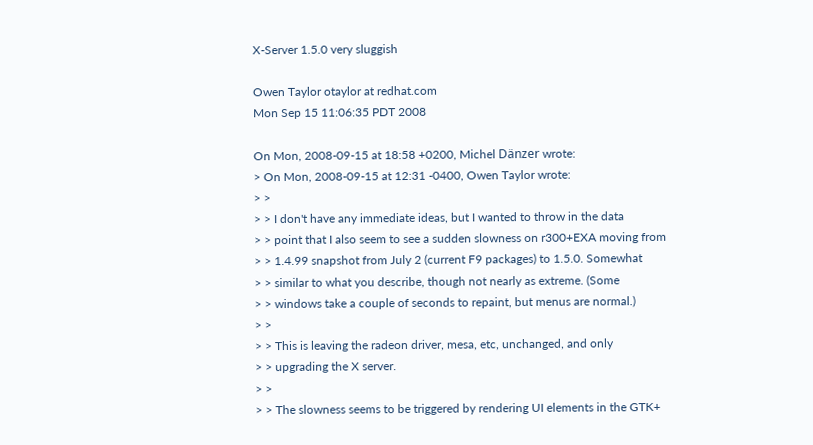X-Server 1.5.0 very sluggish

Owen Taylor otaylor at redhat.com
Mon Sep 15 11:06:35 PDT 2008

On Mon, 2008-09-15 at 18:58 +0200, Michel Dänzer wrote:
> On Mon, 2008-09-15 at 12:31 -0400, Owen Taylor wrote:
> >
> > I don't have any immediate ideas, but I wanted to throw in the data
> > point that I also seem to see a sudden slowness on r300+EXA moving from
> > 1.4.99 snapshot from July 2 (current F9 packages) to 1.5.0. Somewhat
> > similar to what you describe, though not nearly as extreme. (Some
> > windows take a couple of seconds to repaint, but menus are normal.)
> >
> > This is leaving the radeon driver, mesa, etc, unchanged, and only
> > upgrading the X server.
> >
> > The slowness seems to be triggered by rendering UI elements in the GTK+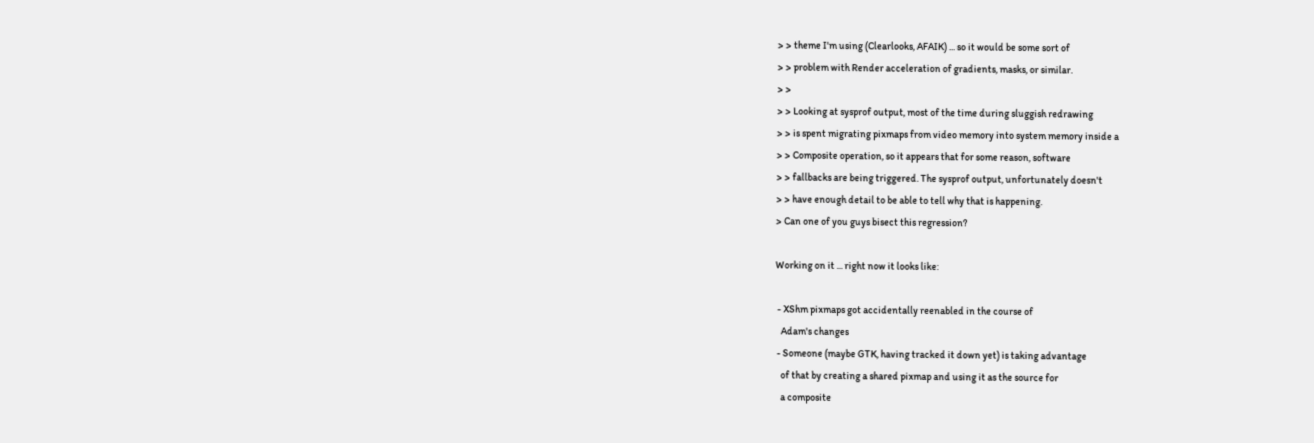> > theme I'm using (Clearlooks, AFAIK) ... so it would be some sort of
> > problem with Render acceleration of gradients, masks, or similar.
> >
> > Looking at sysprof output, most of the time during sluggish redrawing
> > is spent migrating pixmaps from video memory into system memory inside a
> > Composite operation, so it appears that for some reason, software
> > fallbacks are being triggered. The sysprof output, unfortunately doesn't
> > have enough detail to be able to tell why that is happening.
> Can one of you guys bisect this regression?

Working on it ... right now it looks like:

 - XShm pixmaps got accidentally reenabled in the course of
   Adam's changes
 - Someone (maybe GTK, having tracked it down yet) is taking advantage
   of that by creating a shared pixmap and using it as the source for
   a composite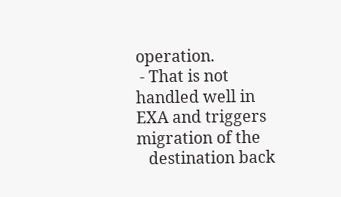operation.
 - That is not handled well in EXA and triggers migration of the
   destination back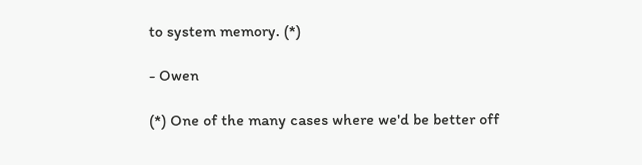to system memory. (*)

- Owen

(*) One of the many cases where we'd be better off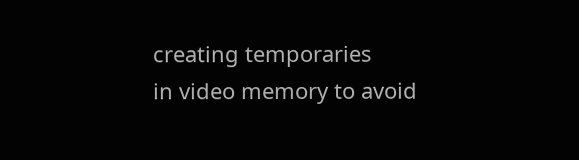creating temporaries
in video memory to avoid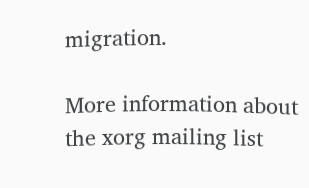migration.

More information about the xorg mailing list